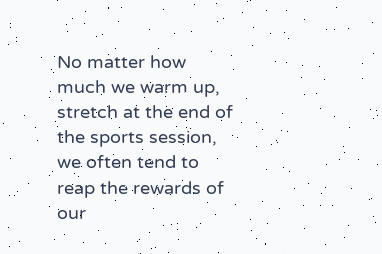No matter how much we warm up, stretch at the end of the sports session, we often tend to reap the rewards of our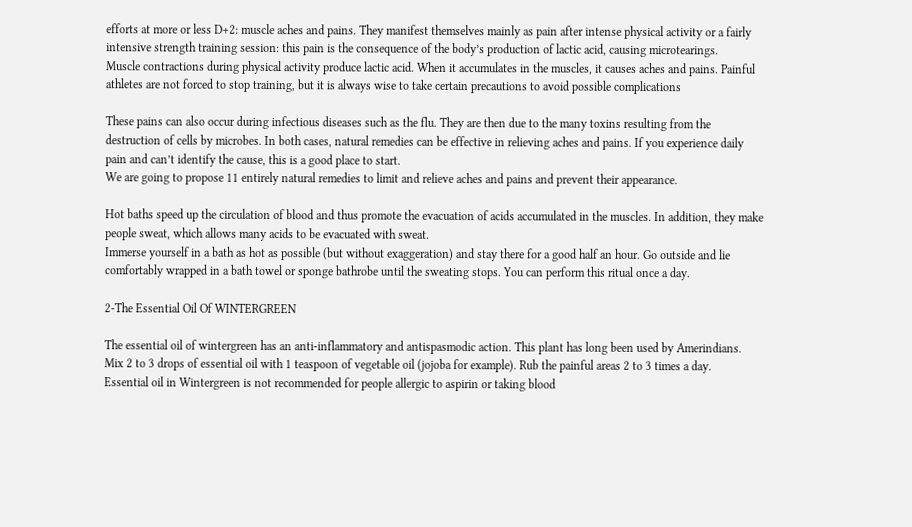efforts at more or less D+2: muscle aches and pains. They manifest themselves mainly as pain after intense physical activity or a fairly intensive strength training session: this pain is the consequence of the body’s production of lactic acid, causing microtearings.
Muscle contractions during physical activity produce lactic acid. When it accumulates in the muscles, it causes aches and pains. Painful athletes are not forced to stop training, but it is always wise to take certain precautions to avoid possible complications

These pains can also occur during infectious diseases such as the flu. They are then due to the many toxins resulting from the destruction of cells by microbes. In both cases, natural remedies can be effective in relieving aches and pains. If you experience daily pain and can’t identify the cause, this is a good place to start.
We are going to propose 11 entirely natural remedies to limit and relieve aches and pains and prevent their appearance.

Hot baths speed up the circulation of blood and thus promote the evacuation of acids accumulated in the muscles. In addition, they make people sweat, which allows many acids to be evacuated with sweat.
Immerse yourself in a bath as hot as possible (but without exaggeration) and stay there for a good half an hour. Go outside and lie comfortably wrapped in a bath towel or sponge bathrobe until the sweating stops. You can perform this ritual once a day.

2-The Essential Oil Of WINTERGREEN

The essential oil of wintergreen has an anti-inflammatory and antispasmodic action. This plant has long been used by Amerindians.
Mix 2 to 3 drops of essential oil with 1 teaspoon of vegetable oil (jojoba for example). Rub the painful areas 2 to 3 times a day.
Essential oil in Wintergreen is not recommended for people allergic to aspirin or taking blood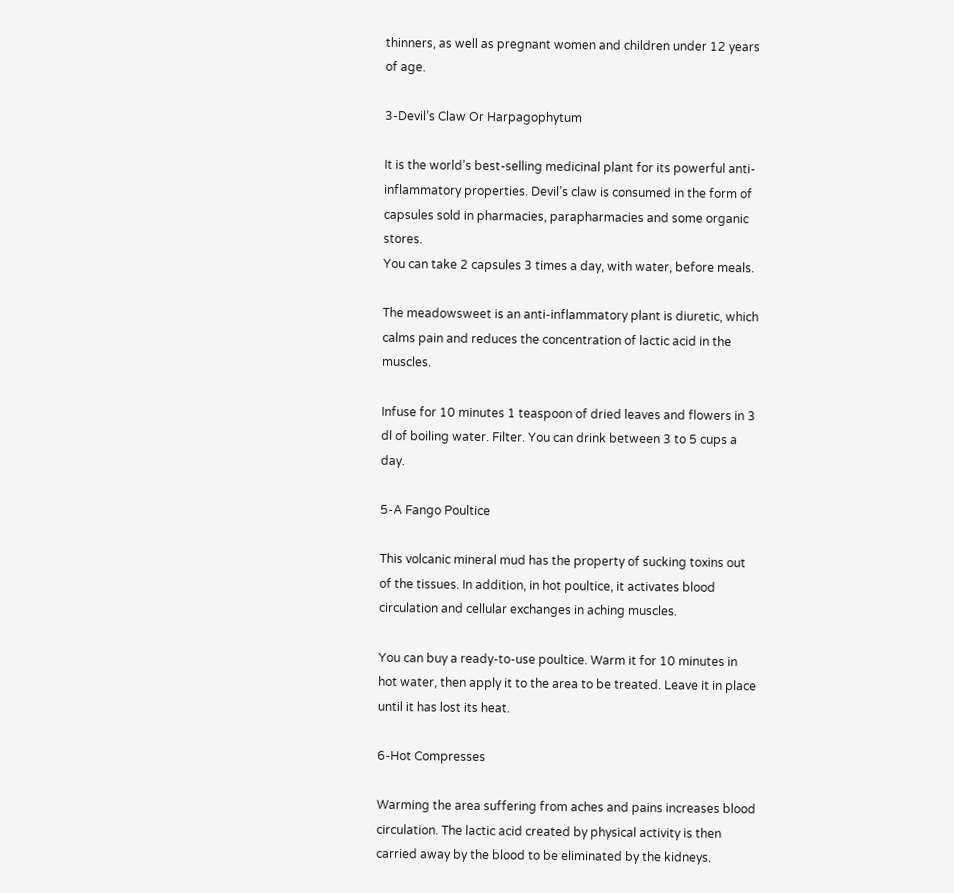thinners, as well as pregnant women and children under 12 years of age.

3-Devil’s Claw Or Harpagophytum

It is the world’s best-selling medicinal plant for its powerful anti-inflammatory properties. Devil’s claw is consumed in the form of capsules sold in pharmacies, parapharmacies and some organic stores.
You can take 2 capsules 3 times a day, with water, before meals.

The meadowsweet is an anti-inflammatory plant is diuretic, which calms pain and reduces the concentration of lactic acid in the muscles.

Infuse for 10 minutes 1 teaspoon of dried leaves and flowers in 3 dl of boiling water. Filter. You can drink between 3 to 5 cups a day.

5-A Fango Poultice

This volcanic mineral mud has the property of sucking toxins out of the tissues. In addition, in hot poultice, it activates blood circulation and cellular exchanges in aching muscles.

You can buy a ready-to-use poultice. Warm it for 10 minutes in hot water, then apply it to the area to be treated. Leave it in place until it has lost its heat.

6-Hot Compresses

Warming the area suffering from aches and pains increases blood circulation. The lactic acid created by physical activity is then carried away by the blood to be eliminated by the kidneys.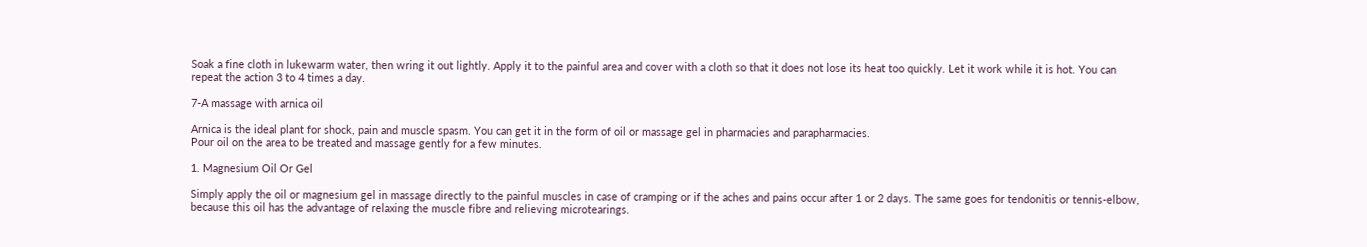Soak a fine cloth in lukewarm water, then wring it out lightly. Apply it to the painful area and cover with a cloth so that it does not lose its heat too quickly. Let it work while it is hot. You can repeat the action 3 to 4 times a day.

7-A massage with arnica oil

Arnica is the ideal plant for shock, pain and muscle spasm. You can get it in the form of oil or massage gel in pharmacies and parapharmacies.
Pour oil on the area to be treated and massage gently for a few minutes.

1. Magnesium Oil Or Gel

Simply apply the oil or magnesium gel in massage directly to the painful muscles in case of cramping or if the aches and pains occur after 1 or 2 days. The same goes for tendonitis or tennis-elbow, because this oil has the advantage of relaxing the muscle fibre and relieving microtearings.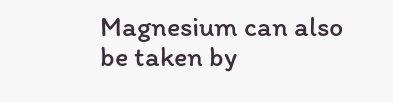Magnesium can also be taken by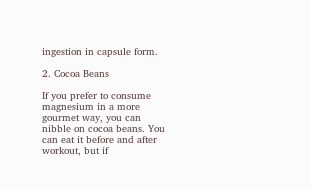ingestion in capsule form.

2. Cocoa Beans

If you prefer to consume magnesium in a more gourmet way, you can nibble on cocoa beans. You can eat it before and after workout, but if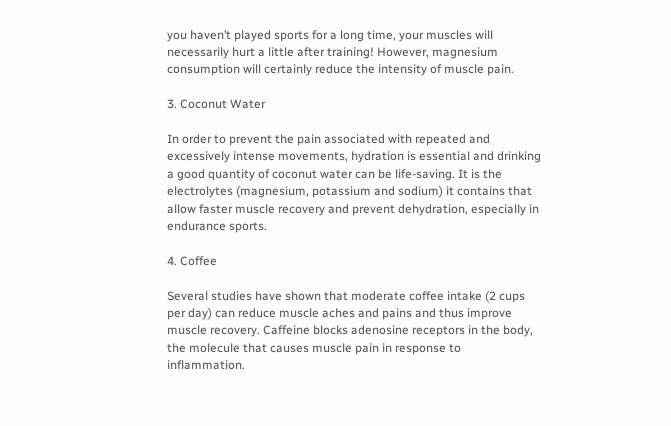you haven’t played sports for a long time, your muscles will necessarily hurt a little after training! However, magnesium consumption will certainly reduce the intensity of muscle pain.

3. Coconut Water

In order to prevent the pain associated with repeated and excessively intense movements, hydration is essential and drinking a good quantity of coconut water can be life-saving. It is the electrolytes (magnesium, potassium and sodium) it contains that allow faster muscle recovery and prevent dehydration, especially in endurance sports.

4. Coffee

Several studies have shown that moderate coffee intake (2 cups per day) can reduce muscle aches and pains and thus improve muscle recovery. Caffeine blocks adenosine receptors in the body, the molecule that causes muscle pain in response to inflammation.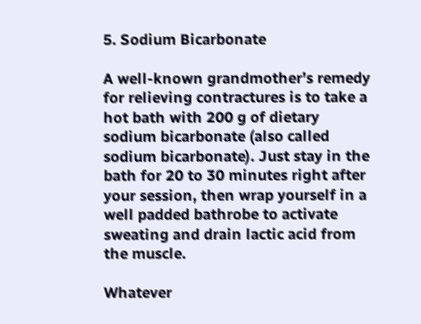5. Sodium Bicarbonate

A well-known grandmother’s remedy for relieving contractures is to take a hot bath with 200 g of dietary sodium bicarbonate (also called sodium bicarbonate). Just stay in the bath for 20 to 30 minutes right after your session, then wrap yourself in a well padded bathrobe to activate sweating and drain lactic acid from the muscle.

Whatever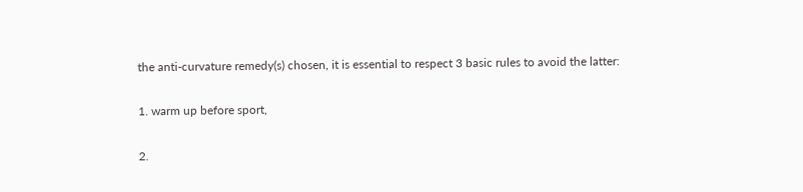the anti-curvature remedy(s) chosen, it is essential to respect 3 basic rules to avoid the latter:

1. warm up before sport,

2.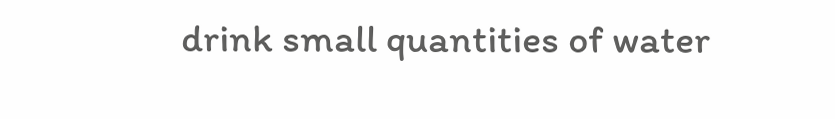drink small quantities of water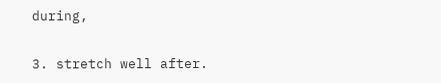during,

3. stretch well after.